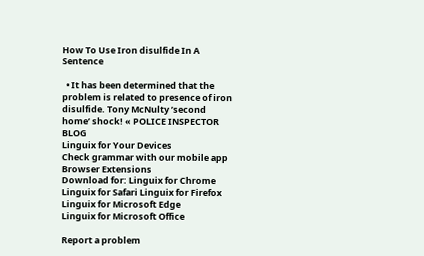How To Use Iron disulfide In A Sentence

  • It has been determined that the problem is related to presence of iron disulfide. Tony McNulty ’second home’ shock! « POLICE INSPECTOR BLOG
Linguix for Your Devices
Check grammar with our mobile app
Browser Extensions
Download for: Linguix for Chrome Linguix for Safari Linguix for Firefox Linguix for Microsoft Edge
Linguix for Microsoft Office

Report a problem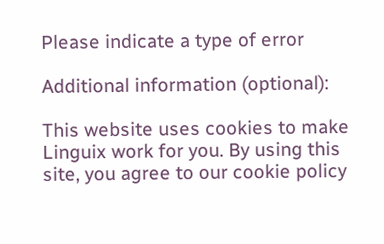Please indicate a type of error

Additional information (optional):

This website uses cookies to make Linguix work for you. By using this site, you agree to our cookie policy